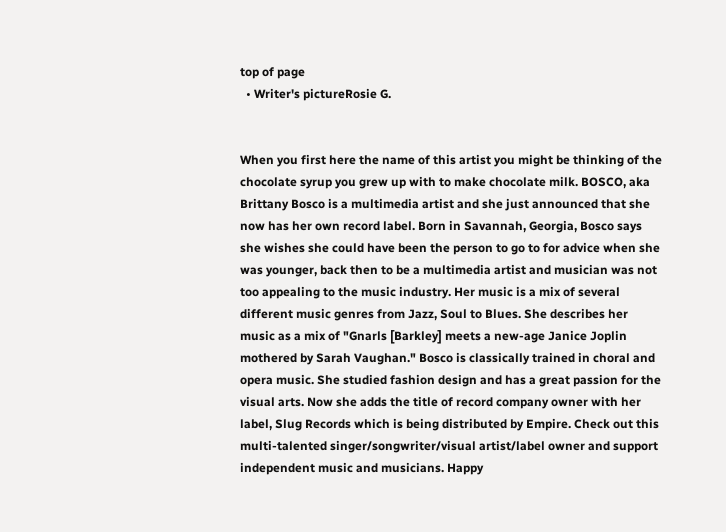top of page
  • Writer's pictureRosie G.


When you first here the name of this artist you might be thinking of the chocolate syrup you grew up with to make chocolate milk. BOSCO, aka Brittany Bosco is a multimedia artist and she just announced that she now has her own record label. Born in Savannah, Georgia, Bosco says she wishes she could have been the person to go to for advice when she was younger, back then to be a multimedia artist and musician was not too appealing to the music industry. Her music is a mix of several different music genres from Jazz, Soul to Blues. She describes her music as a mix of "Gnarls [Barkley] meets a new-age Janice Joplin mothered by Sarah Vaughan." Bosco is classically trained in choral and opera music. She studied fashion design and has a great passion for the visual arts. Now she adds the title of record company owner with her label, Slug Records which is being distributed by Empire. Check out this multi-talented singer/songwriter/visual artist/label owner and support independent music and musicians. Happy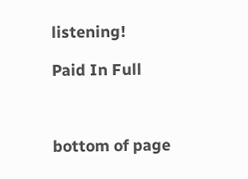listening!

Paid In Full



bottom of page